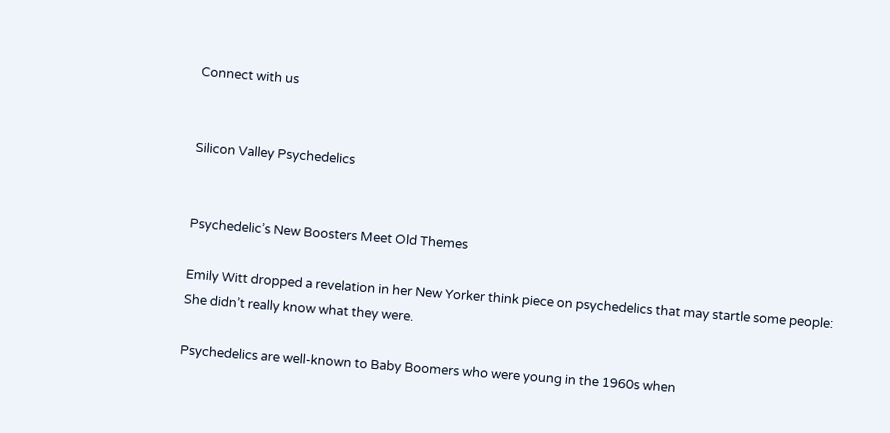Connect with us


Silicon Valley Psychedelics


Psychedelic’s New Boosters Meet Old Themes

Emily Witt dropped a revelation in her New Yorker think piece on psychedelics that may startle some people: She didn’t really know what they were.

Psychedelics are well-known to Baby Boomers who were young in the 1960s when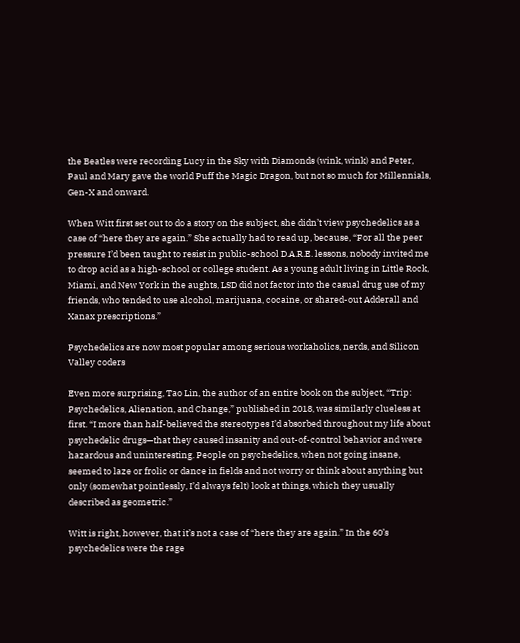the Beatles were recording Lucy in the Sky with Diamonds (wink, wink) and Peter, Paul and Mary gave the world Puff the Magic Dragon, but not so much for Millennials, Gen-X and onward.

When Witt first set out to do a story on the subject, she didn’t view psychedelics as a case of “here they are again.” She actually had to read up, because, “For all the peer pressure I’d been taught to resist in public-school D.A.R.E. lessons, nobody invited me to drop acid as a high-school or college student. As a young adult living in Little Rock, Miami, and New York in the aughts, LSD did not factor into the casual drug use of my friends, who tended to use alcohol, marijuana, cocaine, or shared-out Adderall and Xanax prescriptions.”

Psychedelics are now most popular among serious workaholics, nerds, and Silicon Valley coders

Even more surprising, Tao Lin, the author of an entire book on the subject, “Trip: Psychedelics, Alienation, and Change,” published in 2018, was similarly clueless at first. “I more than half-believed the stereotypes I’d absorbed throughout my life about psychedelic drugs—that they caused insanity and out-of-control behavior and were hazardous and uninteresting. People on psychedelics, when not going insane, seemed to laze or frolic or dance in fields and not worry or think about anything but only (somewhat pointlessly, I’d always felt) look at things, which they usually described as geometric.”

Witt is right, however, that it’s not a case of “here they are again.” In the 60’s psychedelics were the rage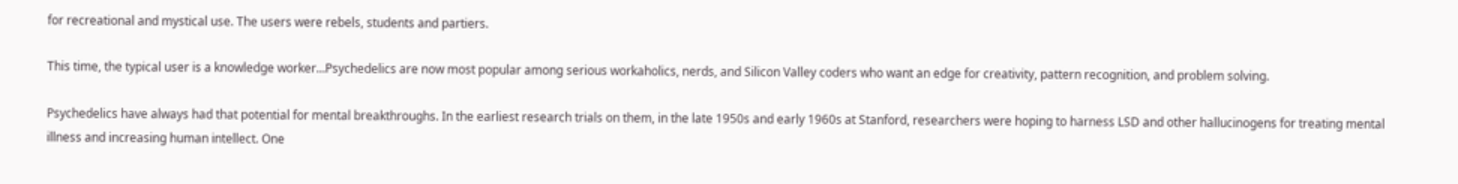for recreational and mystical use. The users were rebels, students and partiers.

This time, the typical user is a knowledge worker…Psychedelics are now most popular among serious workaholics, nerds, and Silicon Valley coders who want an edge for creativity, pattern recognition, and problem solving.

Psychedelics have always had that potential for mental breakthroughs. In the earliest research trials on them, in the late 1950s and early 1960s at Stanford, researchers were hoping to harness LSD and other hallucinogens for treating mental illness and increasing human intellect. One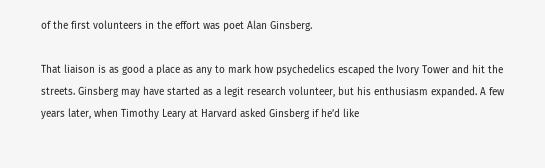of the first volunteers in the effort was poet Alan Ginsberg.

That liaison is as good a place as any to mark how psychedelics escaped the Ivory Tower and hit the streets. Ginsberg may have started as a legit research volunteer, but his enthusiasm expanded. A few years later, when Timothy Leary at Harvard asked Ginsberg if he’d like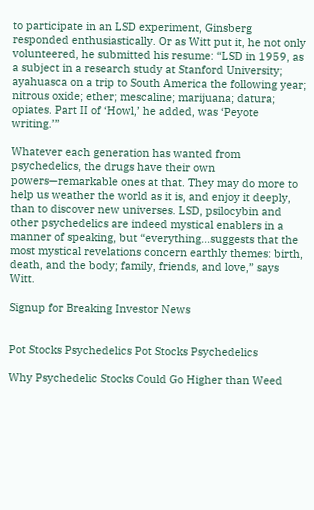to participate in an LSD experiment, Ginsberg responded enthusiastically. Or as Witt put it, he not only volunteered, he submitted his resume: “LSD in 1959, as a subject in a research study at Stanford University; ayahuasca on a trip to South America the following year; nitrous oxide; ether; mescaline; marijuana; datura; opiates. Part II of ‘Howl,’ he added, was ‘Peyote writing.’”

Whatever each generation has wanted from psychedelics, the drugs have their own powers—remarkable ones at that. They may do more to help us weather the world as it is, and enjoy it deeply, than to discover new universes. LSD, psilocybin and other psychedelics are indeed mystical enablers in a manner of speaking, but “everything…suggests that the most mystical revelations concern earthly themes: birth, death, and the body; family, friends, and love,” says Witt.

Signup for Breaking Investor News


Pot Stocks Psychedelics Pot Stocks Psychedelics

Why Psychedelic Stocks Could Go Higher than Weed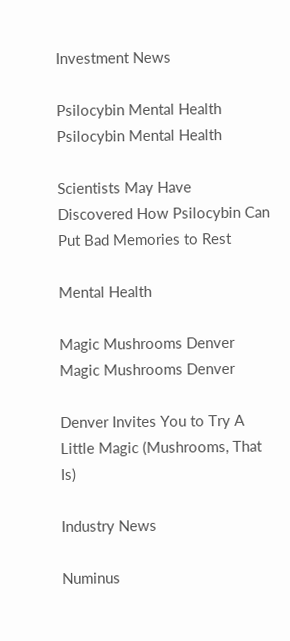Investment News

Psilocybin Mental Health Psilocybin Mental Health

Scientists May Have Discovered How Psilocybin Can Put Bad Memories to Rest

Mental Health

Magic Mushrooms Denver Magic Mushrooms Denver

Denver Invites You to Try A Little Magic (Mushrooms, That Is)

Industry News

Numinus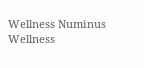Wellness Numinus Wellness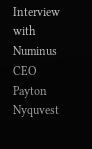Interview with Numinus CEO Payton Nyquvest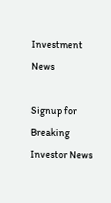Investment News

Signup for Breaking Investor News